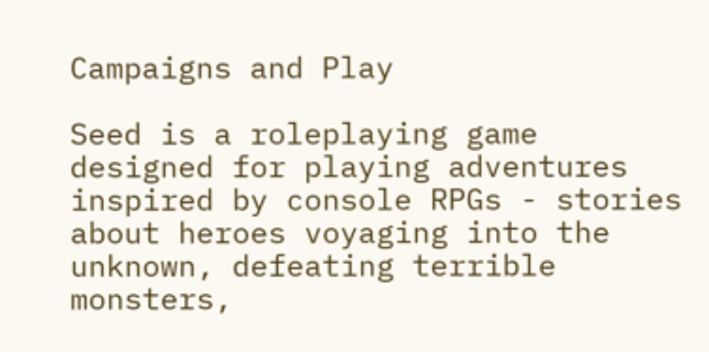Campaigns and Play

Seed is a roleplaying game designed for playing adventures inspired by console RPGs - stories about heroes voyaging into the unknown, defeating terrible monsters,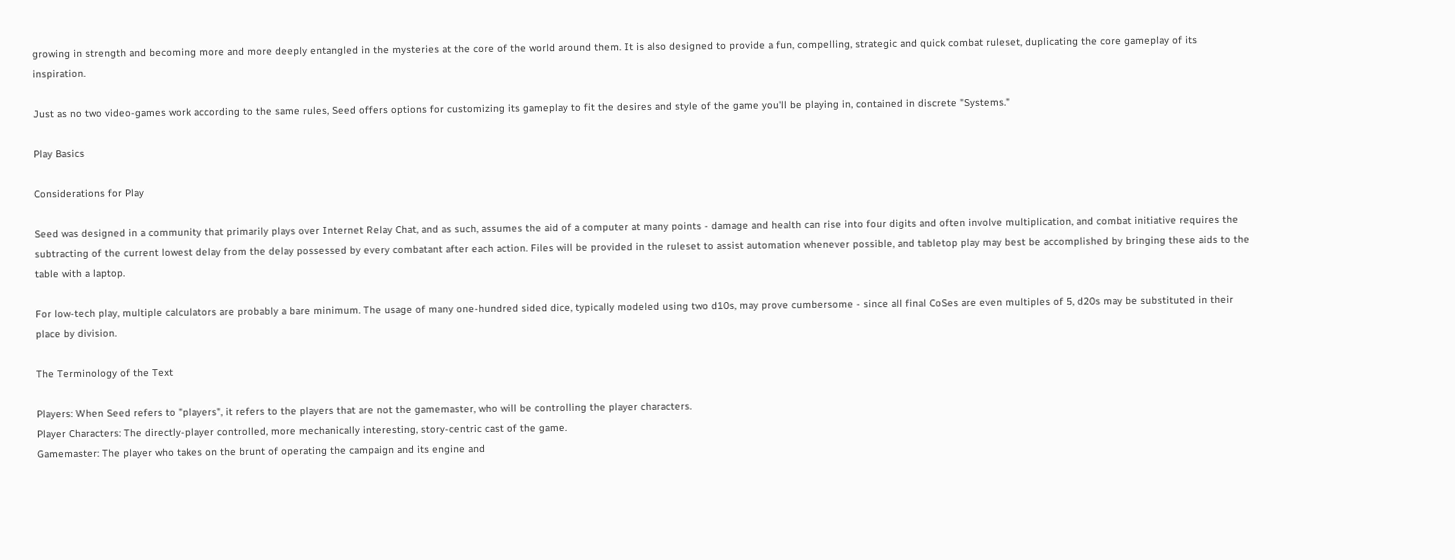growing in strength and becoming more and more deeply entangled in the mysteries at the core of the world around them. It is also designed to provide a fun, compelling, strategic and quick combat ruleset, duplicating the core gameplay of its inspiration.

Just as no two video-games work according to the same rules, Seed offers options for customizing its gameplay to fit the desires and style of the game you'll be playing in, contained in discrete "Systems."

Play Basics

Considerations for Play

Seed was designed in a community that primarily plays over Internet Relay Chat, and as such, assumes the aid of a computer at many points - damage and health can rise into four digits and often involve multiplication, and combat initiative requires the subtracting of the current lowest delay from the delay possessed by every combatant after each action. Files will be provided in the ruleset to assist automation whenever possible, and tabletop play may best be accomplished by bringing these aids to the table with a laptop.

For low-tech play, multiple calculators are probably a bare minimum. The usage of many one-hundred sided dice, typically modeled using two d10s, may prove cumbersome - since all final CoSes are even multiples of 5, d20s may be substituted in their place by division.

The Terminology of the Text

Players: When Seed refers to "players", it refers to the players that are not the gamemaster, who will be controlling the player characters.
Player Characters: The directly-player controlled, more mechanically interesting, story-centric cast of the game.
Gamemaster: The player who takes on the brunt of operating the campaign and its engine and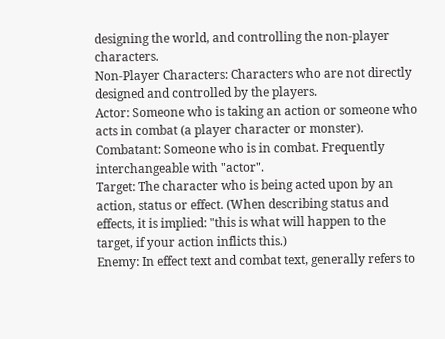designing the world, and controlling the non-player characters.
Non-Player Characters: Characters who are not directly designed and controlled by the players.
Actor: Someone who is taking an action or someone who acts in combat (a player character or monster).
Combatant: Someone who is in combat. Frequently interchangeable with "actor".
Target: The character who is being acted upon by an action, status or effect. (When describing status and effects, it is implied: "this is what will happen to the target, if your action inflicts this.)
Enemy: In effect text and combat text, generally refers to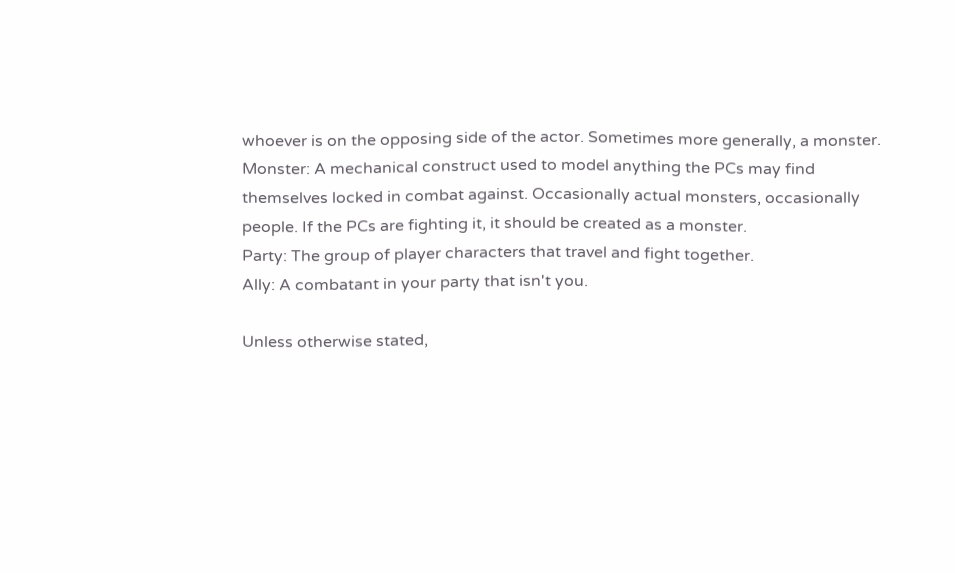whoever is on the opposing side of the actor. Sometimes more generally, a monster.
Monster: A mechanical construct used to model anything the PCs may find themselves locked in combat against. Occasionally actual monsters, occasionally people. If the PCs are fighting it, it should be created as a monster.
Party: The group of player characters that travel and fight together.
Ally: A combatant in your party that isn't you.

Unless otherwise stated,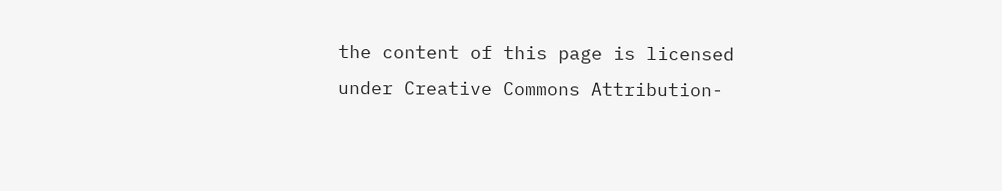the content of this page is licensed under Creative Commons Attribution-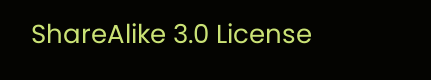ShareAlike 3.0 License